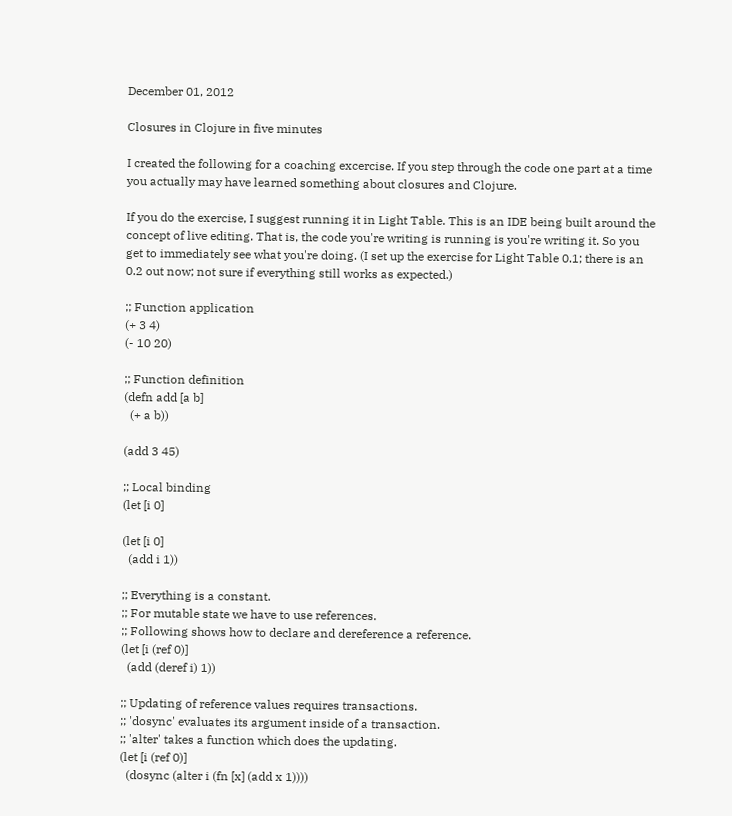December 01, 2012

Closures in Clojure in five minutes

I created the following for a coaching excercise. If you step through the code one part at a time you actually may have learned something about closures and Clojure.

If you do the exercise, I suggest running it in Light Table. This is an IDE being built around the concept of live editing. That is, the code you're writing is running is you're writing it. So you get to immediately see what you're doing. (I set up the exercise for Light Table 0.1; there is an 0.2 out now; not sure if everything still works as expected.)

;; Function application
(+ 3 4)
(- 10 20)

;; Function definition
(defn add [a b]
  (+ a b))

(add 3 45)

;; Local binding
(let [i 0]

(let [i 0]
  (add i 1))

;; Everything is a constant.
;; For mutable state we have to use references.
;; Following shows how to declare and dereference a reference.
(let [i (ref 0)]
  (add (deref i) 1))

;; Updating of reference values requires transactions.
;; 'dosync' evaluates its argument inside of a transaction.
;; 'alter' takes a function which does the updating.
(let [i (ref 0)]
  (dosync (alter i (fn [x] (add x 1))))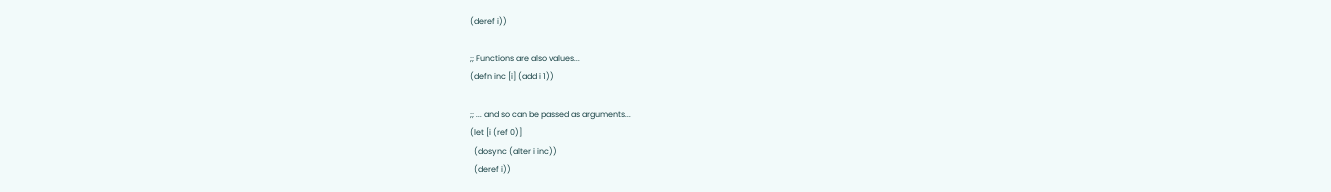(deref i))

;; Functions are also values...
(defn inc [i] (add i 1))

;; ... and so can be passed as arguments...
(let [i (ref 0)]
  (dosync (alter i inc))
  (deref i))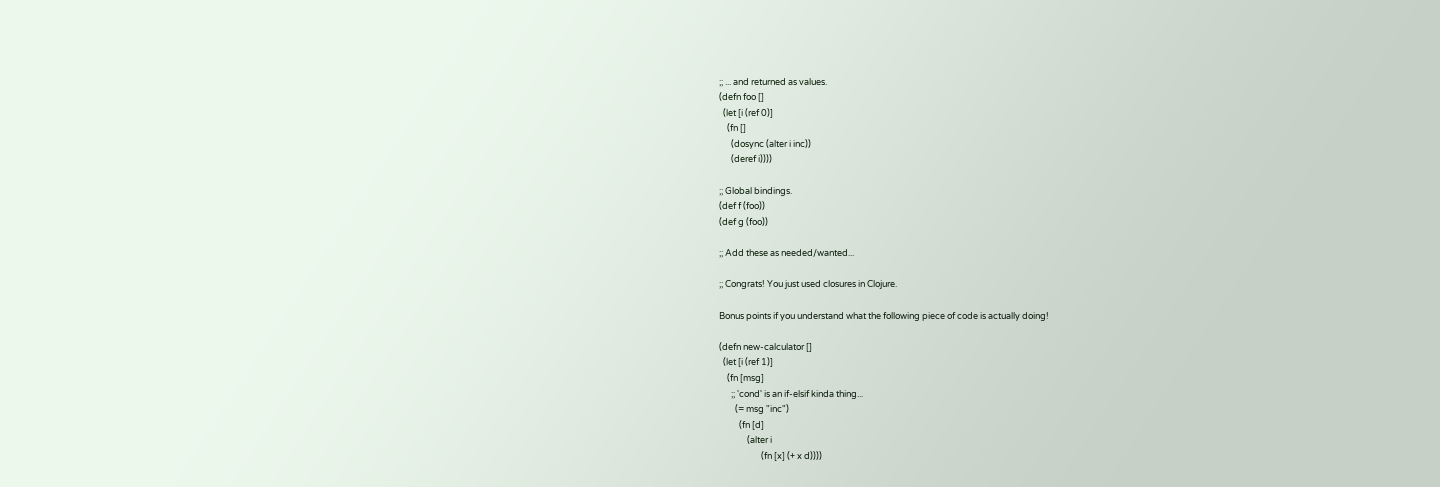;; ... and returned as values.
(defn foo []
  (let [i (ref 0)]
    (fn []
      (dosync (alter i inc))
      (deref i))))

;; Global bindings.
(def f (foo))
(def g (foo))

;; Add these as needed/wanted...

;; Congrats! You just used closures in Clojure.

Bonus points if you understand what the following piece of code is actually doing!

(defn new-calculator []
  (let [i (ref 1)]
    (fn [msg]
      ;; 'cond' is an if-elsif kinda thing...
        (= msg "inc")
          (fn [d]
              (alter i
                     (fn [x] (+ x d))))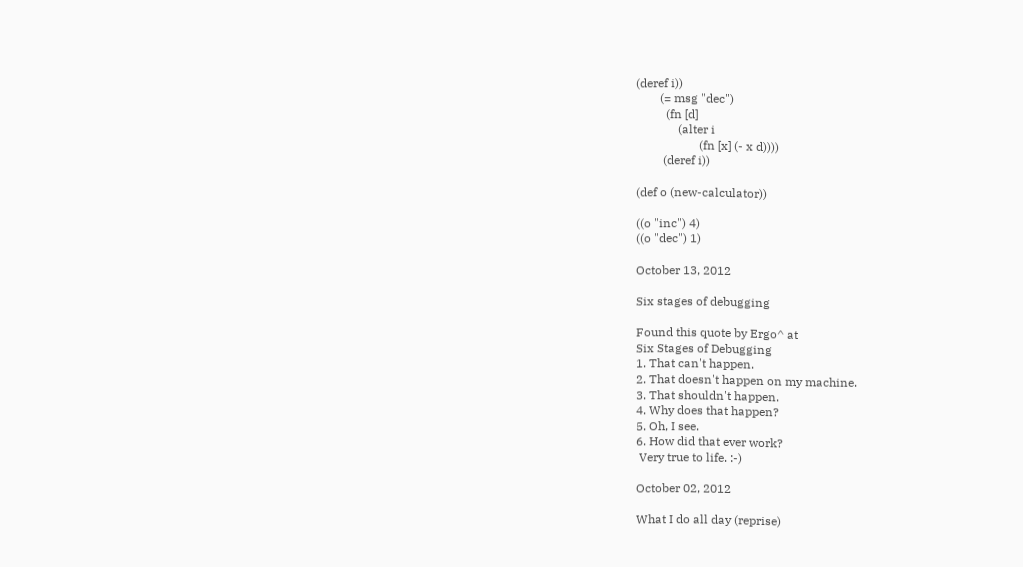(deref i))
        (= msg "dec")
          (fn [d]
              (alter i
                     (fn [x] (- x d))))
         (deref i))

(def o (new-calculator))

((o "inc") 4)
((o "dec") 1)

October 13, 2012

Six stages of debugging

Found this quote by Ergo^ at
Six Stages of Debugging
1. That can't happen.
2. That doesn't happen on my machine.
3. That shouldn't happen.
4. Why does that happen?
5. Oh, I see.
6. How did that ever work?
 Very true to life. :-)

October 02, 2012

What I do all day (reprise)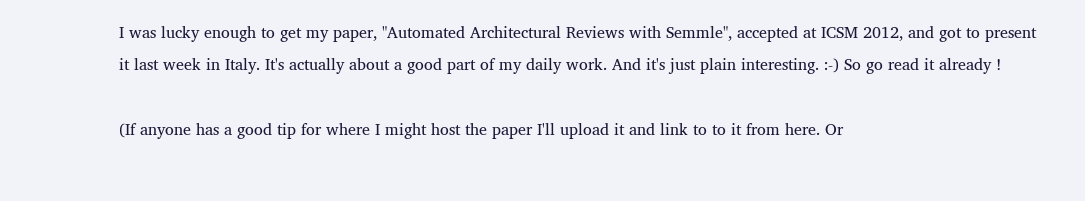I was lucky enough to get my paper, "Automated Architectural Reviews with Semmle", accepted at ICSM 2012, and got to present it last week in Italy. It's actually about a good part of my daily work. And it's just plain interesting. :-) So go read it already !

(If anyone has a good tip for where I might host the paper I'll upload it and link to to it from here. Or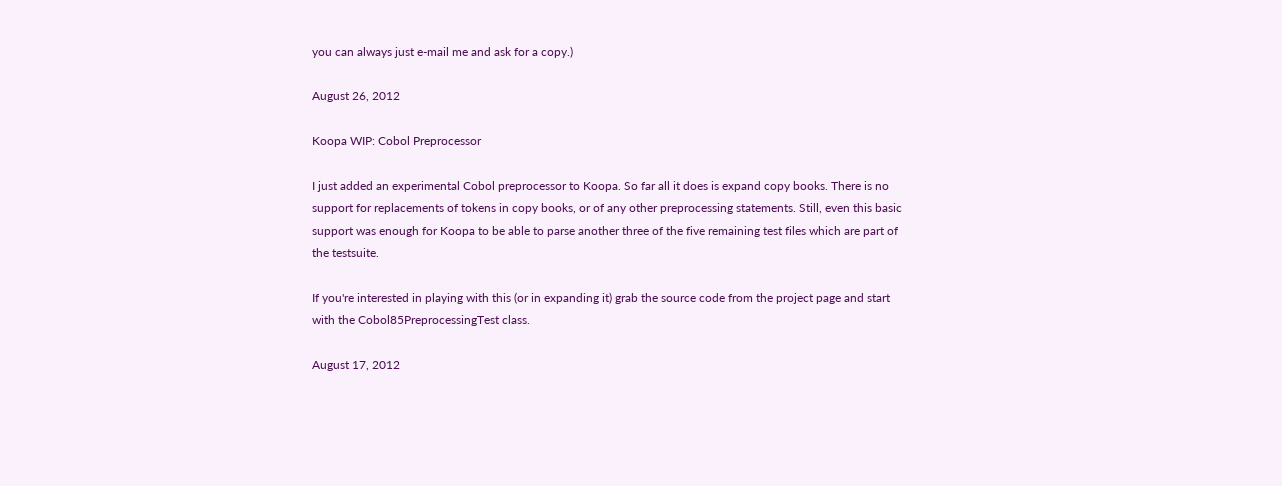you can always just e-mail me and ask for a copy.)

August 26, 2012

Koopa WIP: Cobol Preprocessor

I just added an experimental Cobol preprocessor to Koopa. So far all it does is expand copy books. There is no support for replacements of tokens in copy books, or of any other preprocessing statements. Still, even this basic support was enough for Koopa to be able to parse another three of the five remaining test files which are part of the testsuite.

If you're interested in playing with this (or in expanding it) grab the source code from the project page and start with the Cobol85PreprocessingTest class.

August 17, 2012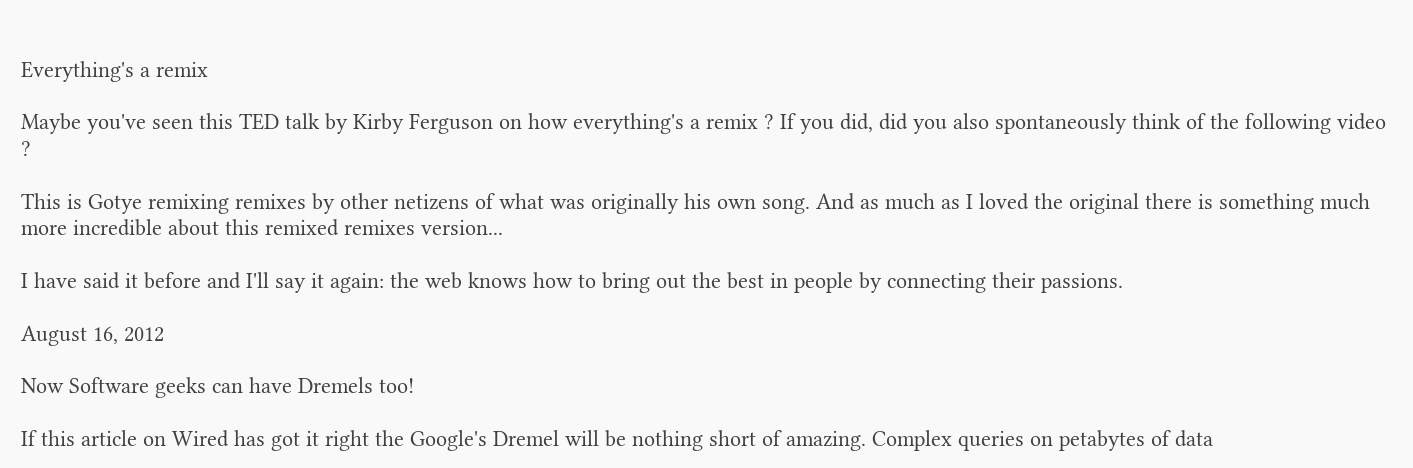Everything's a remix

Maybe you've seen this TED talk by Kirby Ferguson on how everything's a remix ? If you did, did you also spontaneously think of the following video ?

This is Gotye remixing remixes by other netizens of what was originally his own song. And as much as I loved the original there is something much more incredible about this remixed remixes version...

I have said it before and I'll say it again: the web knows how to bring out the best in people by connecting their passions.

August 16, 2012

Now Software geeks can have Dremels too!

If this article on Wired has got it right the Google's Dremel will be nothing short of amazing. Complex queries on petabytes of data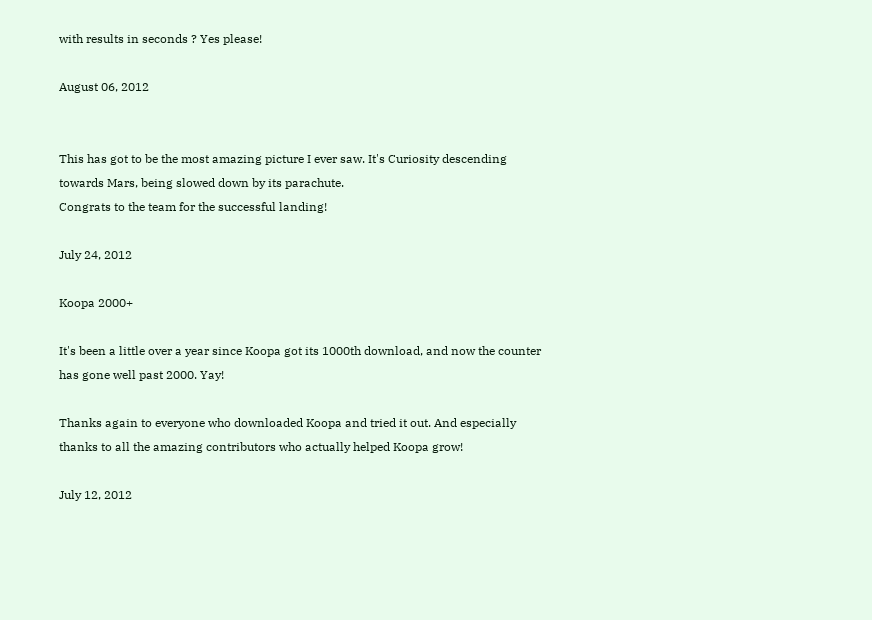with results in seconds ? Yes please!

August 06, 2012


This has got to be the most amazing picture I ever saw. It's Curiosity descending towards Mars, being slowed down by its parachute.
Congrats to the team for the successful landing!

July 24, 2012

Koopa 2000+

It's been a little over a year since Koopa got its 1000th download, and now the counter has gone well past 2000. Yay!

Thanks again to everyone who downloaded Koopa and tried it out. And especially thanks to all the amazing contributors who actually helped Koopa grow!

July 12, 2012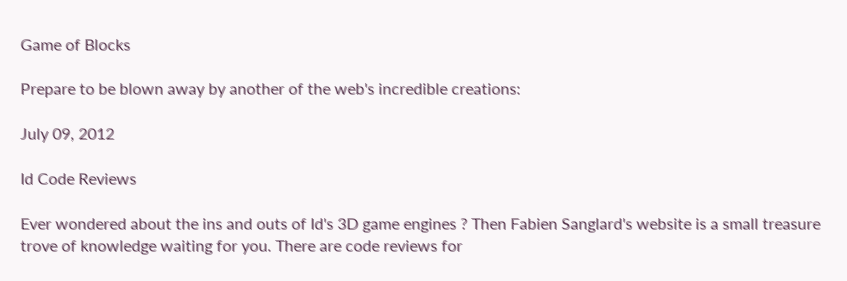Game of Blocks

Prepare to be blown away by another of the web's incredible creations:

July 09, 2012

Id Code Reviews

Ever wondered about the ins and outs of Id's 3D game engines ? Then Fabien Sanglard's website is a small treasure trove of knowledge waiting for you. There are code reviews for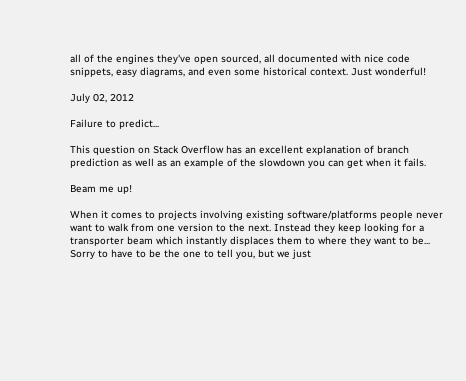all of the engines they've open sourced, all documented with nice code snippets, easy diagrams, and even some historical context. Just wonderful!

July 02, 2012

Failure to predict...

This question on Stack Overflow has an excellent explanation of branch prediction as well as an example of the slowdown you can get when it fails.

Beam me up!

When it comes to projects involving existing software/platforms people never want to walk from one version to the next. Instead they keep looking for a transporter beam which instantly displaces them to where they want to be... Sorry to have to be the one to tell you, but we just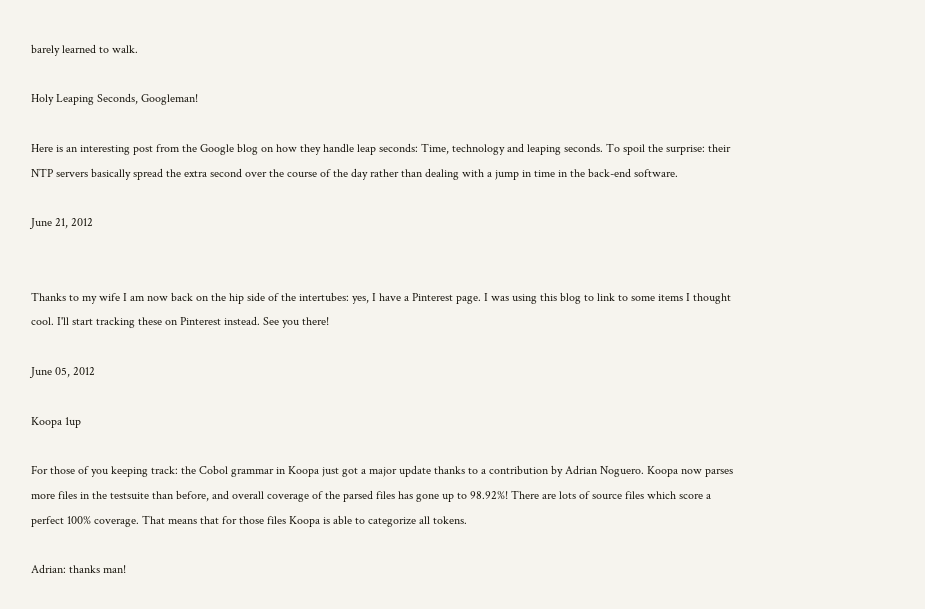barely learned to walk.

Holy Leaping Seconds, Googleman!

Here is an interesting post from the Google blog on how they handle leap seconds: Time, technology and leaping seconds. To spoil the surprise: their NTP servers basically spread the extra second over the course of the day rather than dealing with a jump in time in the back-end software.

June 21, 2012


Thanks to my wife I am now back on the hip side of the intertubes: yes, I have a Pinterest page. I was using this blog to link to some items I thought cool. I'll start tracking these on Pinterest instead. See you there!

June 05, 2012

Koopa 1up

For those of you keeping track: the Cobol grammar in Koopa just got a major update thanks to a contribution by Adrian Noguero. Koopa now parses more files in the testsuite than before, and overall coverage of the parsed files has gone up to 98.92%! There are lots of source files which score a perfect 100% coverage. That means that for those files Koopa is able to categorize all tokens.

Adrian: thanks man!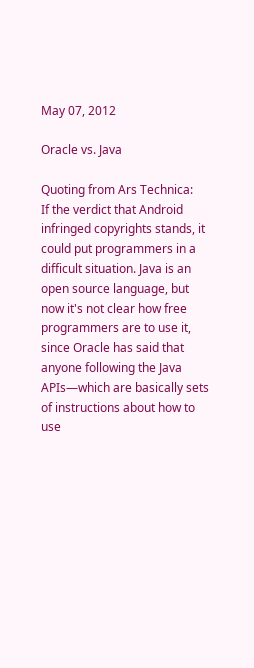May 07, 2012

Oracle vs. Java

Quoting from Ars Technica:
If the verdict that Android infringed copyrights stands, it could put programmers in a difficult situation. Java is an open source language, but now it's not clear how free programmers are to use it, since Oracle has said that anyone following the Java APIs—which are basically sets of instructions about how to use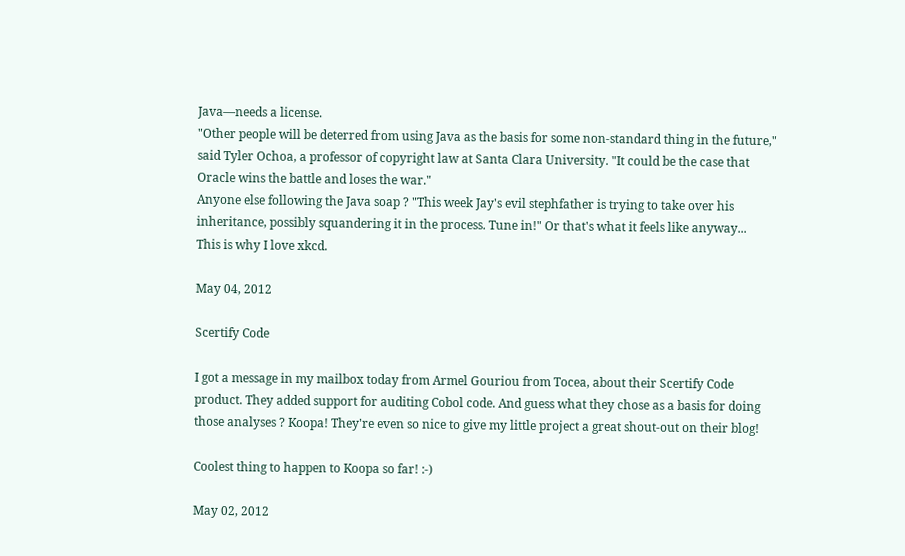Java—needs a license.
"Other people will be deterred from using Java as the basis for some non-standard thing in the future," said Tyler Ochoa, a professor of copyright law at Santa Clara University. "It could be the case that Oracle wins the battle and loses the war."
Anyone else following the Java soap ? "This week Jay's evil stephfather is trying to take over his inheritance, possibly squandering it in the process. Tune in!" Or that's what it feels like anyway...
This is why I love xkcd.

May 04, 2012

Scertify Code

I got a message in my mailbox today from Armel Gouriou from Tocea, about their Scertify Code product. They added support for auditing Cobol code. And guess what they chose as a basis for doing those analyses ? Koopa! They're even so nice to give my little project a great shout-out on their blog!

Coolest thing to happen to Koopa so far! :-)

May 02, 2012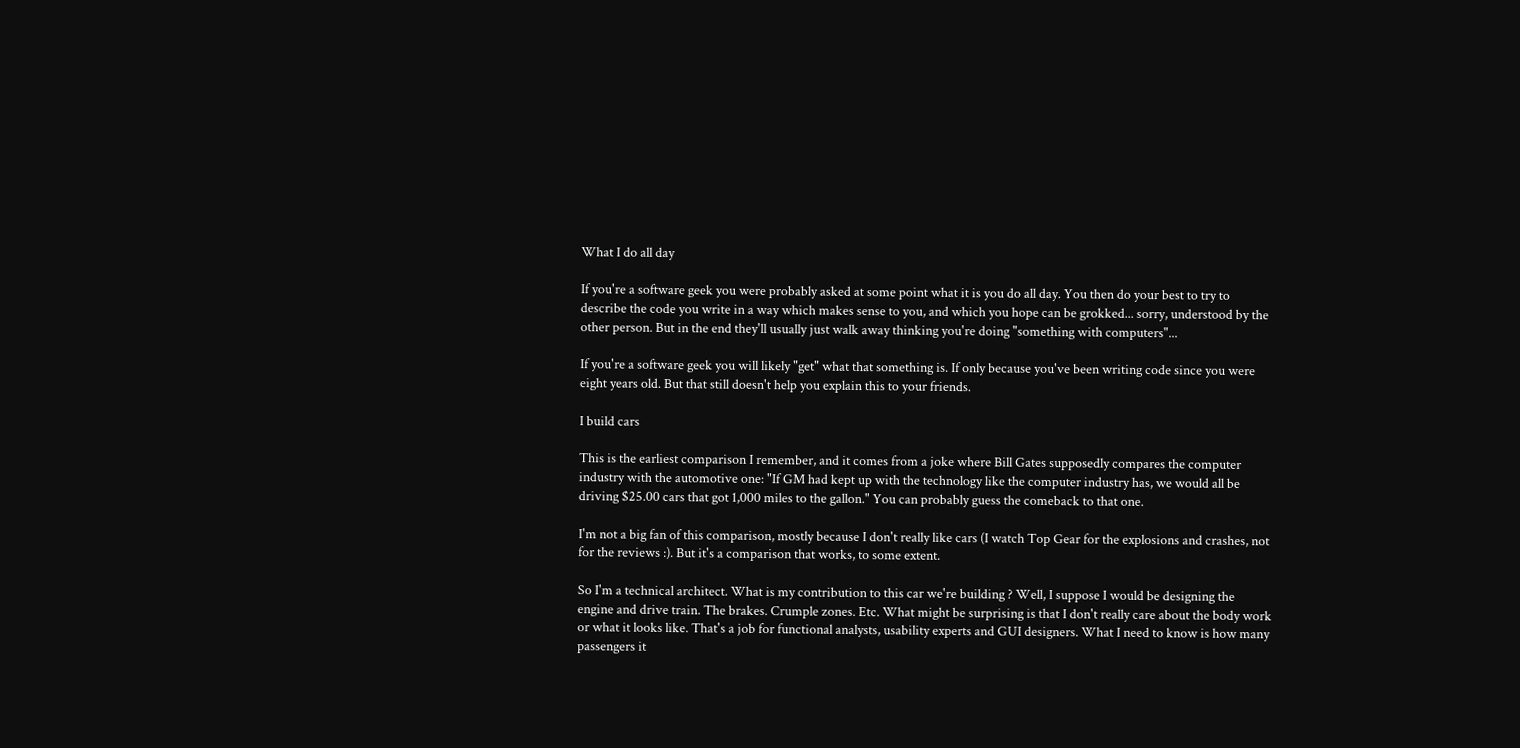What I do all day

If you're a software geek you were probably asked at some point what it is you do all day. You then do your best to try to describe the code you write in a way which makes sense to you, and which you hope can be grokked... sorry, understood by the other person. But in the end they'll usually just walk away thinking you're doing "something with computers"...

If you're a software geek you will likely "get" what that something is. If only because you've been writing code since you were eight years old. But that still doesn't help you explain this to your friends.

I build cars

This is the earliest comparison I remember, and it comes from a joke where Bill Gates supposedly compares the computer industry with the automotive one: "If GM had kept up with the technology like the computer industry has, we would all be driving $25.00 cars that got 1,000 miles to the gallon." You can probably guess the comeback to that one.

I'm not a big fan of this comparison, mostly because I don't really like cars (I watch Top Gear for the explosions and crashes, not for the reviews :). But it's a comparison that works, to some extent.

So I'm a technical architect. What is my contribution to this car we're building ? Well, I suppose I would be designing the engine and drive train. The brakes. Crumple zones. Etc. What might be surprising is that I don't really care about the body work or what it looks like. That's a job for functional analysts, usability experts and GUI designers. What I need to know is how many passengers it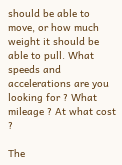should be able to move, or how much weight it should be able to pull. What speeds and accelerations are you looking for ? What mileage ? At what cost ?

The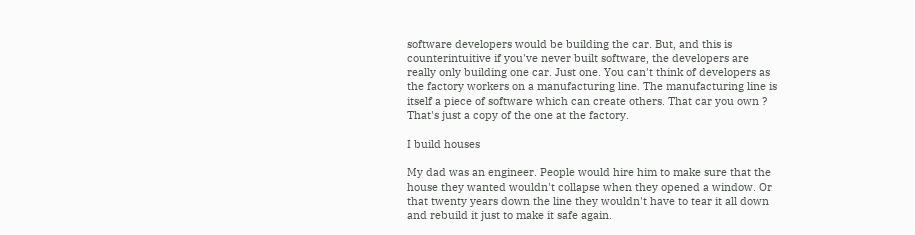software developers would be building the car. But, and this is counterintuitive if you've never built software, the developers are really only building one car. Just one. You can't think of developers as the factory workers on a manufacturing line. The manufacturing line is itself a piece of software which can create others. That car you own ? That's just a copy of the one at the factory.

I build houses

My dad was an engineer. People would hire him to make sure that the house they wanted wouldn't collapse when they opened a window. Or that twenty years down the line they wouldn't have to tear it all down and rebuild it just to make it safe again.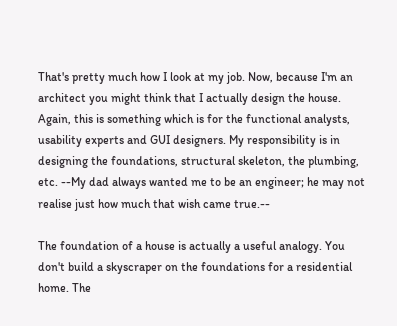That's pretty much how I look at my job. Now, because I'm an architect you might think that I actually design the house. Again, this is something which is for the functional analysts, usability experts and GUI designers. My responsibility is in designing the foundations, structural skeleton, the plumbing, etc. --My dad always wanted me to be an engineer; he may not realise just how much that wish came true.--

The foundation of a house is actually a useful analogy. You don't build a skyscraper on the foundations for a residential home. The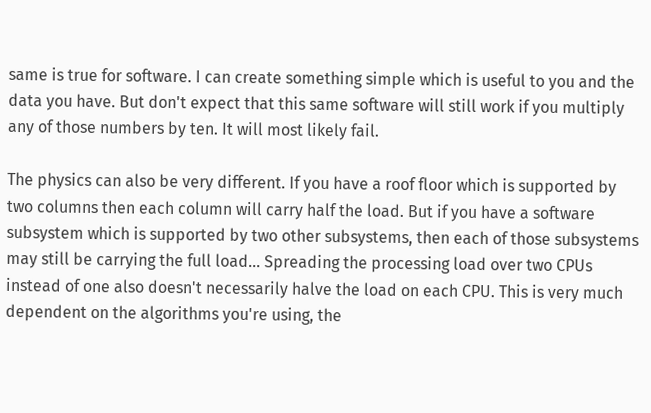same is true for software. I can create something simple which is useful to you and the data you have. But don't expect that this same software will still work if you multiply any of those numbers by ten. It will most likely fail.

The physics can also be very different. If you have a roof floor which is supported by two columns then each column will carry half the load. But if you have a software subsystem which is supported by two other subsystems, then each of those subsystems may still be carrying the full load... Spreading the processing load over two CPUs instead of one also doesn't necessarily halve the load on each CPU. This is very much dependent on the algorithms you're using, the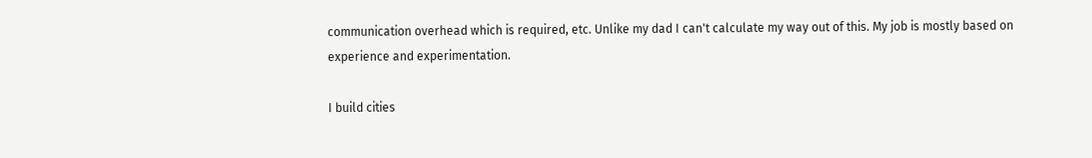communication overhead which is required, etc. Unlike my dad I can't calculate my way out of this. My job is mostly based on experience and experimentation.

I build cities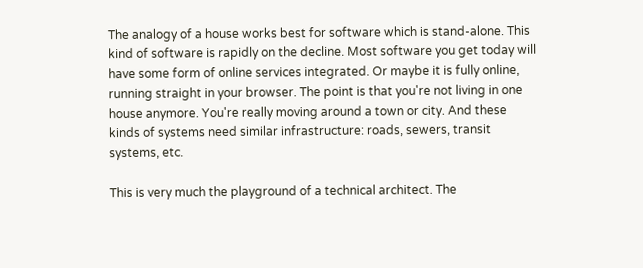The analogy of a house works best for software which is stand-alone. This kind of software is rapidly on the decline. Most software you get today will have some form of online services integrated. Or maybe it is fully online, running straight in your browser. The point is that you're not living in one house anymore. You're really moving around a town or city. And these kinds of systems need similar infrastructure: roads, sewers, transit systems, etc.

This is very much the playground of a technical architect. The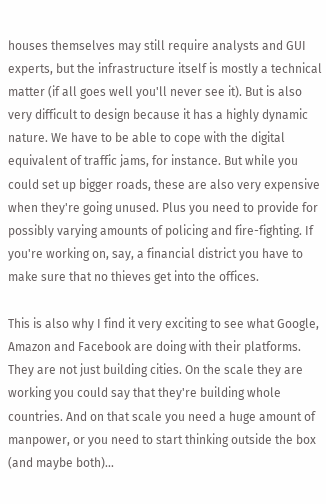houses themselves may still require analysts and GUI experts, but the infrastructure itself is mostly a technical matter (if all goes well you'll never see it). But is also very difficult to design because it has a highly dynamic nature. We have to be able to cope with the digital equivalent of traffic jams, for instance. But while you could set up bigger roads, these are also very expensive when they're going unused. Plus you need to provide for possibly varying amounts of policing and fire-fighting. If you're working on, say, a financial district you have to make sure that no thieves get into the offices.

This is also why I find it very exciting to see what Google, Amazon and Facebook are doing with their platforms. They are not just building cities. On the scale they are working you could say that they're building whole countries. And on that scale you need a huge amount of manpower, or you need to start thinking outside the box (and maybe both)...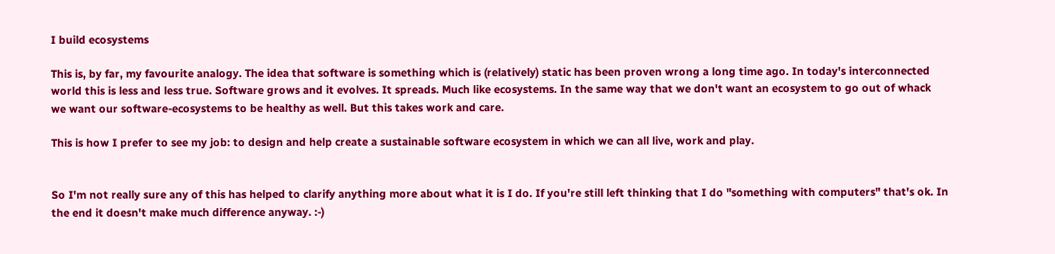I build ecosystems

This is, by far, my favourite analogy. The idea that software is something which is (relatively) static has been proven wrong a long time ago. In today's interconnected world this is less and less true. Software grows and it evolves. It spreads. Much like ecosystems. In the same way that we don't want an ecosystem to go out of whack we want our software-ecosystems to be healthy as well. But this takes work and care.

This is how I prefer to see my job: to design and help create a sustainable software ecosystem in which we can all live, work and play.


So I'm not really sure any of this has helped to clarify anything more about what it is I do. If you're still left thinking that I do "something with computers" that's ok. In the end it doesn't make much difference anyway. :-)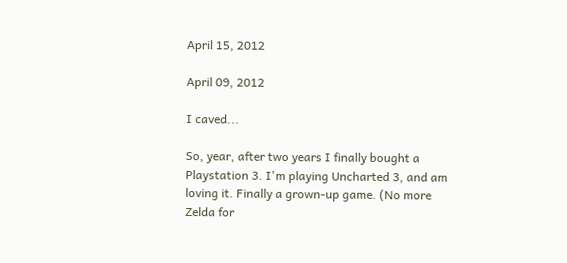April 15, 2012

April 09, 2012

I caved...

So, year, after two years I finally bought a Playstation 3. I'm playing Uncharted 3, and am loving it. Finally a grown-up game. (No more Zelda for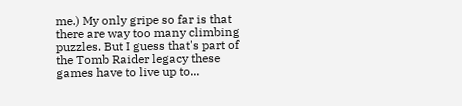me.) My only gripe so far is that there are way too many climbing puzzles. But I guess that's part of the Tomb Raider legacy these games have to live up to...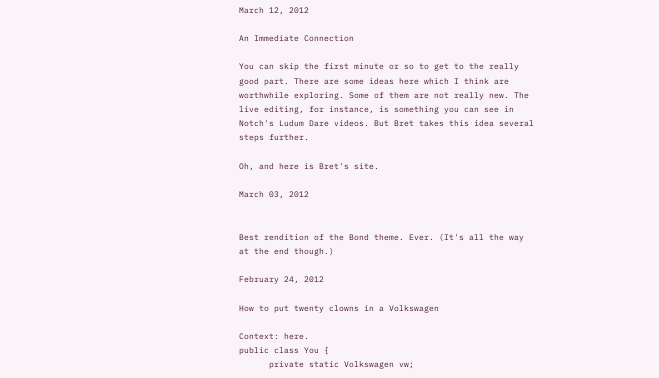March 12, 2012

An Immediate Connection

You can skip the first minute or so to get to the really good part. There are some ideas here which I think are worthwhile exploring. Some of them are not really new. The live editing, for instance, is something you can see in Notch's Ludum Dare videos. But Bret takes this idea several steps further.

Oh, and here is Bret's site.

March 03, 2012


Best rendition of the Bond theme. Ever. (It's all the way at the end though.)

February 24, 2012

How to put twenty clowns in a Volkswagen

Context: here.
public class You {
      private static Volkswagen vw;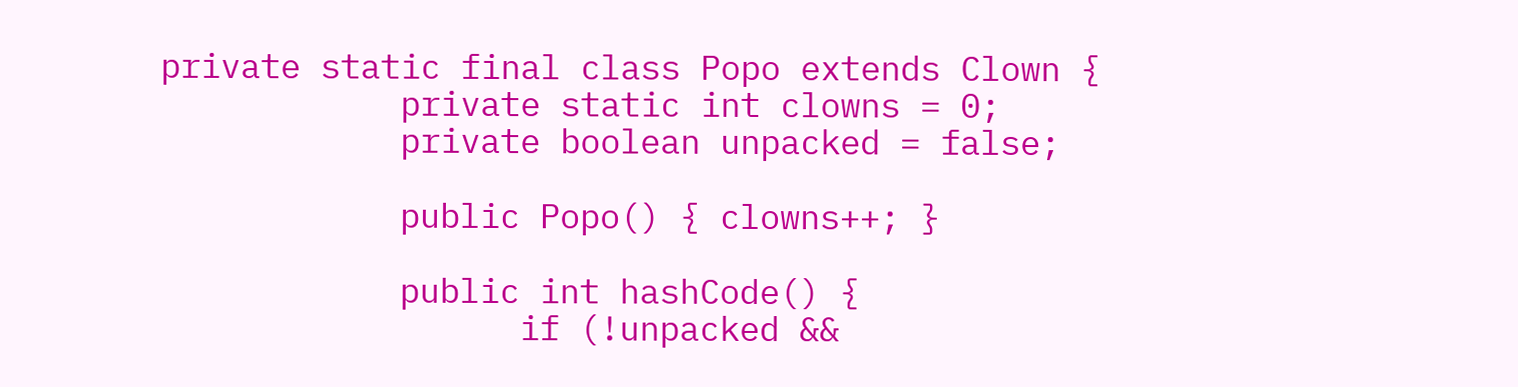private static final class Popo extends Clown {
            private static int clowns = 0;
            private boolean unpacked = false;

            public Popo() { clowns++; }

            public int hashCode() {
                  if (!unpacked &&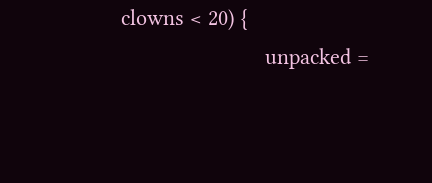clowns < 20) {
                        unpacked =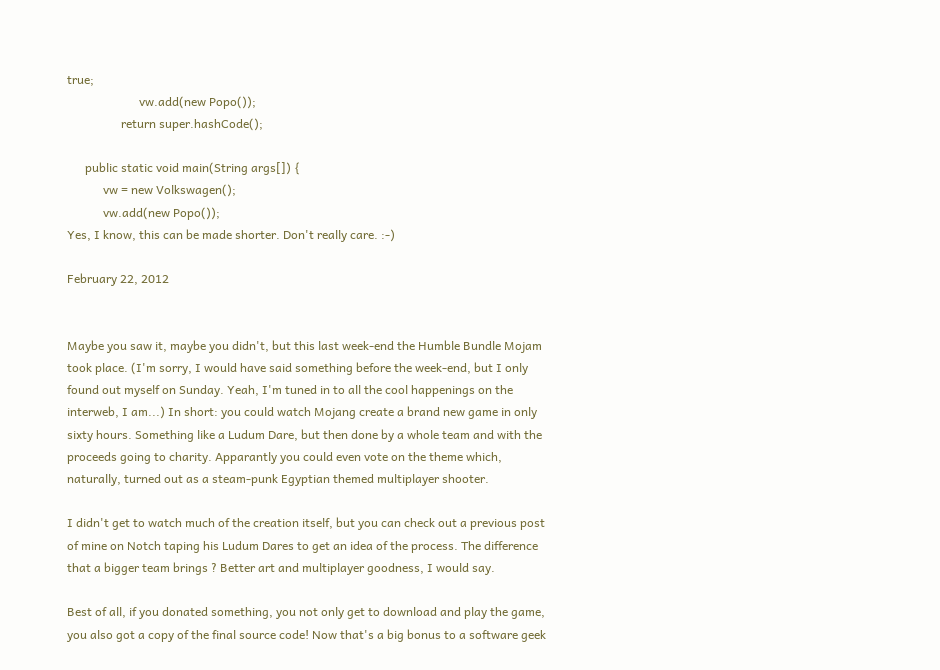true;
                        vw.add(new Popo());
                  return super.hashCode();

      public static void main(String args[]) {
            vw = new Volkswagen();
            vw.add(new Popo());
Yes, I know, this can be made shorter. Don't really care. :-)

February 22, 2012


Maybe you saw it, maybe you didn't, but this last week-end the Humble Bundle Mojam took place. (I'm sorry, I would have said something before the week-end, but I only found out myself on Sunday. Yeah, I'm tuned in to all the cool happenings on the interweb, I am...) In short: you could watch Mojang create a brand new game in only sixty hours. Something like a Ludum Dare, but then done by a whole team and with the proceeds going to charity. Apparantly you could even vote on the theme which, naturally, turned out as a steam-punk Egyptian themed multiplayer shooter.

I didn't get to watch much of the creation itself, but you can check out a previous post of mine on Notch taping his Ludum Dares to get an idea of the process. The difference that a bigger team brings ? Better art and multiplayer goodness, I would say.

Best of all, if you donated something, you not only get to download and play the game, you also got a copy of the final source code! Now that's a big bonus to a software geek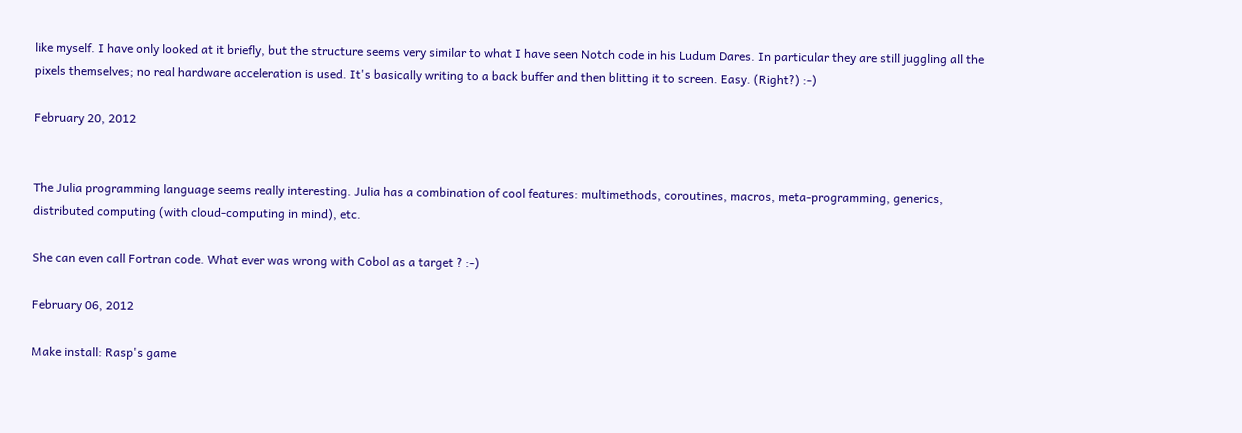like myself. I have only looked at it briefly, but the structure seems very similar to what I have seen Notch code in his Ludum Dares. In particular they are still juggling all the pixels themselves; no real hardware acceleration is used. It's basically writing to a back buffer and then blitting it to screen. Easy. (Right?) :-)

February 20, 2012


The Julia programming language seems really interesting. Julia has a combination of cool features: multimethods, coroutines, macros, meta-programming, generics, distributed computing (with cloud-computing in mind), etc.

She can even call Fortran code. What ever was wrong with Cobol as a target ? :-)

February 06, 2012

Make install: Rasp's game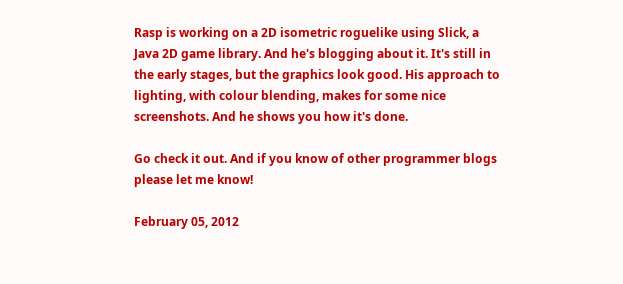Rasp is working on a 2D isometric roguelike using Slick, a Java 2D game library. And he's blogging about it. It's still in the early stages, but the graphics look good. His approach to lighting, with colour blending, makes for some nice screenshots. And he shows you how it's done.

Go check it out. And if you know of other programmer blogs please let me know!

February 05, 2012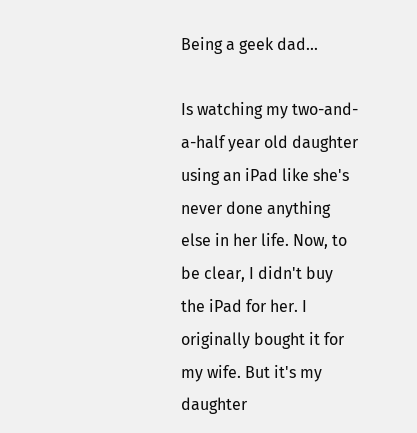Being a geek dad...

Is watching my two-and-a-half year old daughter using an iPad like she's never done anything else in her life. Now, to be clear, I didn't buy the iPad for her. I originally bought it for my wife. But it's my daughter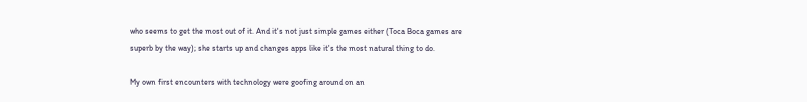who seems to get the most out of it. And it's not just simple games either (Toca Boca games are superb by the way); she starts up and changes apps like it's the most natural thing to do.

My own first encounters with technology were goofing around on an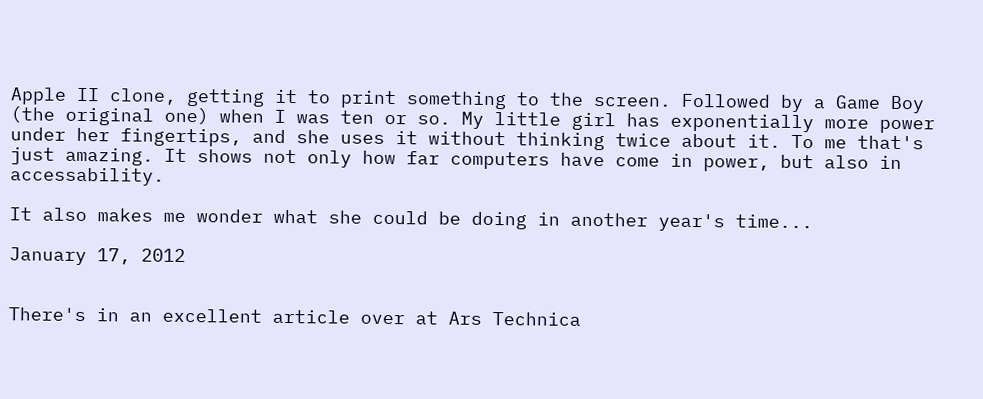Apple II clone, getting it to print something to the screen. Followed by a Game Boy (the original one) when I was ten or so. My little girl has exponentially more power under her fingertips, and she uses it without thinking twice about it. To me that's just amazing. It shows not only how far computers have come in power, but also in accessability.

It also makes me wonder what she could be doing in another year's time...

January 17, 2012


There's in an excellent article over at Ars Technica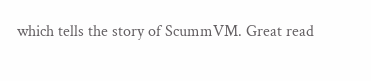which tells the story of ScummVM. Great read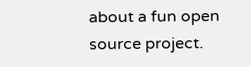about a fun open source project.